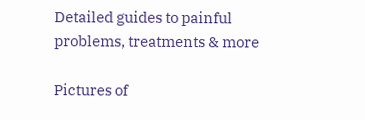Detailed guides to painful problems, treatments & more

Pictures of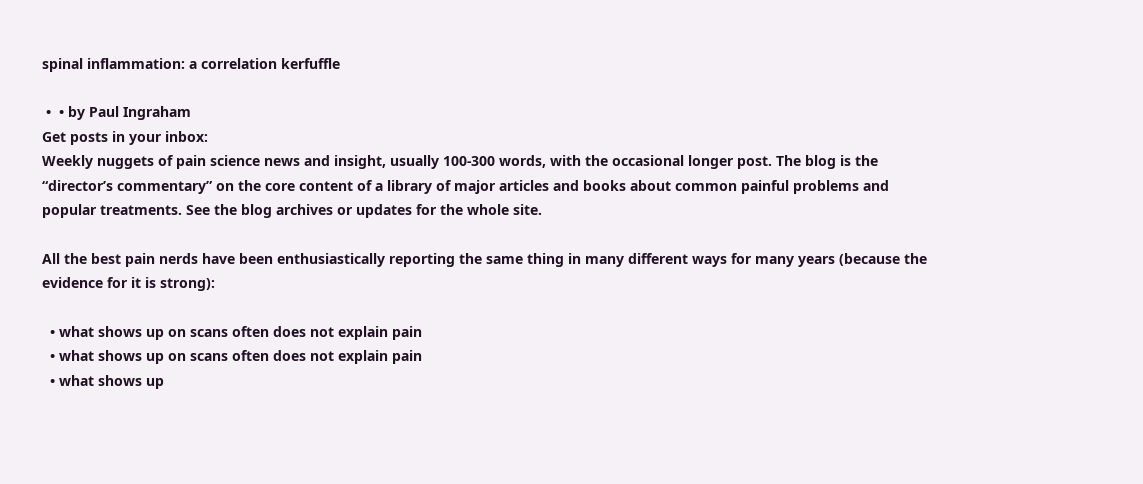spinal inflammation: a correlation kerfuffle

 •  • by Paul Ingraham
Get posts in your inbox:
Weekly nuggets of pain science news and insight, usually 100-300 words, with the occasional longer post. The blog is the “director’s commentary” on the core content of a library of major articles and books about common painful problems and popular treatments. See the blog archives or updates for the whole site.

All the best pain nerds have been enthusiastically reporting the same thing in many different ways for many years (because the evidence for it is strong):

  • what shows up on scans often does not explain pain
  • what shows up on scans often does not explain pain
  • what shows up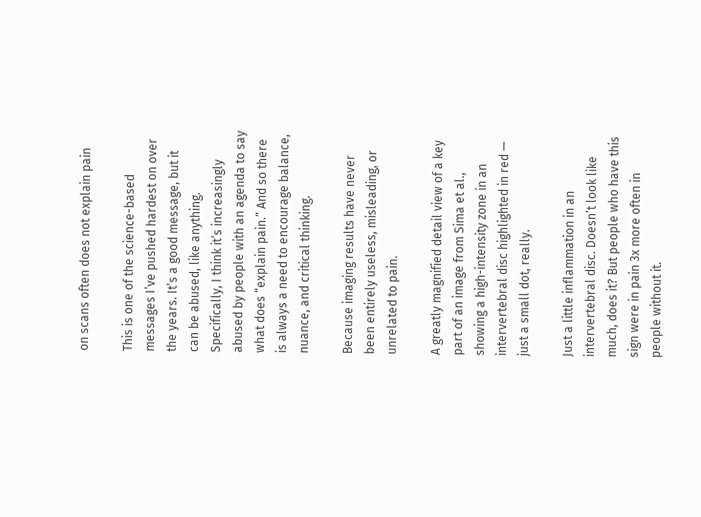on scans often does not explain pain

This is one of the science-based messages I’ve pushed hardest on over the years. It’s a good message, but it can be abused, like anything. Specifically, I think it’s increasingly abused by people with an agenda to say what does “explain pain.” And so there is always a need to encourage balance, nuance, and critical thinking.

Because imaging results have never been entirely useless, misleading, or unrelated to pain.

A greatly magnified detail view of a key part of an image from Sima et al., showing a high-intensity zone in an intervertebral disc highlighted in red — just a small dot, really.

Just a little inflammation in an intervertebral disc. Doesn’t look like much, does it? But people who have this sign were in pain 3x more often in people without it.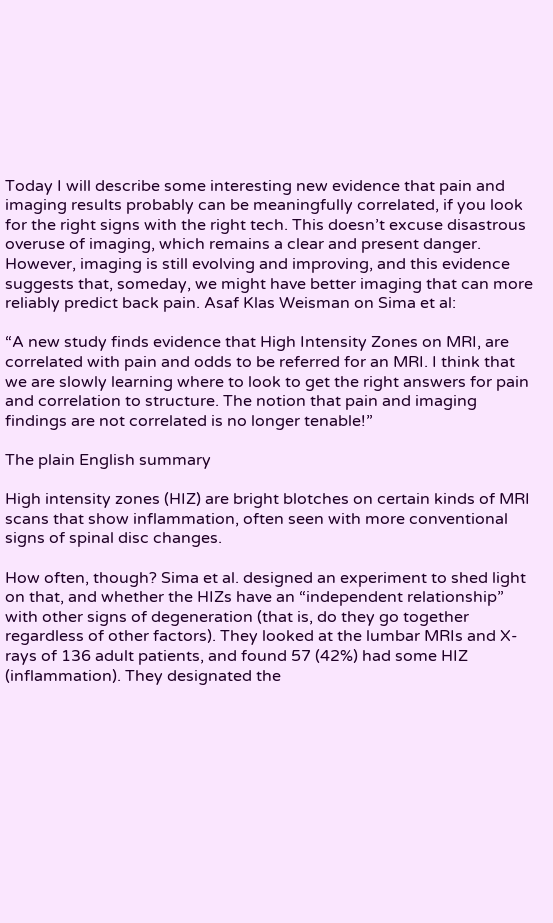Today I will describe some interesting new evidence that pain and imaging results probably can be meaningfully correlated, if you look for the right signs with the right tech. This doesn’t excuse disastrous overuse of imaging, which remains a clear and present danger. However, imaging is still evolving and improving, and this evidence suggests that, someday, we might have better imaging that can more reliably predict back pain. Asaf Klas Weisman on Sima et al:

“A new study finds evidence that High Intensity Zones on MRI, are correlated with pain and odds to be referred for an MRI. I think that we are slowly learning where to look to get the right answers for pain and correlation to structure. The notion that pain and imaging findings are not correlated is no longer tenable!”

The plain English summary

High intensity zones (HIZ) are bright blotches on certain kinds of MRI scans that show inflammation, often seen with more conventional signs of spinal disc changes.

How often, though? Sima et al. designed an experiment to shed light on that, and whether the HIZs have an “independent relationship” with other signs of degeneration (that is, do they go together regardless of other factors). They looked at the lumbar MRIs and X-rays of 136 adult patients, and found 57 (42%) had some HIZ (inflammation). They designated the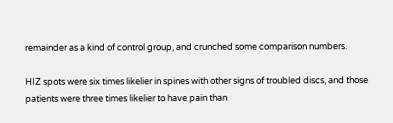remainder as a kind of control group, and crunched some comparison numbers.

HIZ spots were six times likelier in spines with other signs of troubled discs, and those patients were three times likelier to have pain than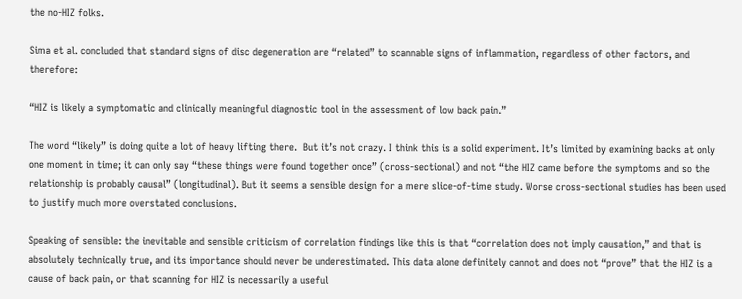the no-HIZ folks.

Sima et al. concluded that standard signs of disc degeneration are “related” to scannable signs of inflammation, regardless of other factors, and therefore:

“HIZ is likely a symptomatic and clinically meaningful diagnostic tool in the assessment of low back pain.”

The word “likely” is doing quite a lot of heavy lifting there.  But it’s not crazy. I think this is a solid experiment. It’s limited by examining backs at only one moment in time; it can only say “these things were found together once” (cross-sectional) and not “the HIZ came before the symptoms and so the relationship is probably causal” (longitudinal). But it seems a sensible design for a mere slice-of-time study. Worse cross-sectional studies has been used to justify much more overstated conclusions.

Speaking of sensible: the inevitable and sensible criticism of correlation findings like this is that “correlation does not imply causation,” and that is absolutely technically true, and its importance should never be underestimated. This data alone definitely cannot and does not “prove” that the HIZ is a cause of back pain, or that scanning for HIZ is necessarily a useful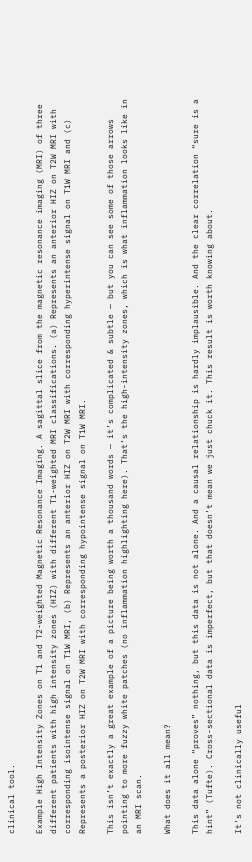clinical tool.

Example High Intensity Zones on T1 and T2-weighted Magnetic Resonance Imaging. A sagittal slice from the magnetic resonance imaging (MRI) of three different patients with high intensity zones (HIZ) with different T1-weighted MRI classifications. (a) Represents an anterior HIZ on T2W MRI with corresponding isointense signal on T1W MRI, (b) Represents an anterior HIZ on T2W MRI with corresponding hyperintense signal on T1W MRI and (c) Represents a posterior HIZ on T2W MRI with corresponding hypointense signal on T1W MRI.

This isn’t exactly a great example of a picture being worth a thousand words — it’s complicated & subtle — but you can see some of those arrows pointing to more fuzzy white patches (no inflammation highlighting here). That’s the high-intensity zones, which is what inflammation looks like in an MRI scan.

What does it all mean?

This data alone “proves” nothing, but this data is not alone. And a causal relationship is hardly implausible. And the clear correlation “sure is a hint” (Tufte). Cross-sectional data is imperfect, but that doesn’t mean we just chuck it. This result is worth knowing about.

It’s not clinically useful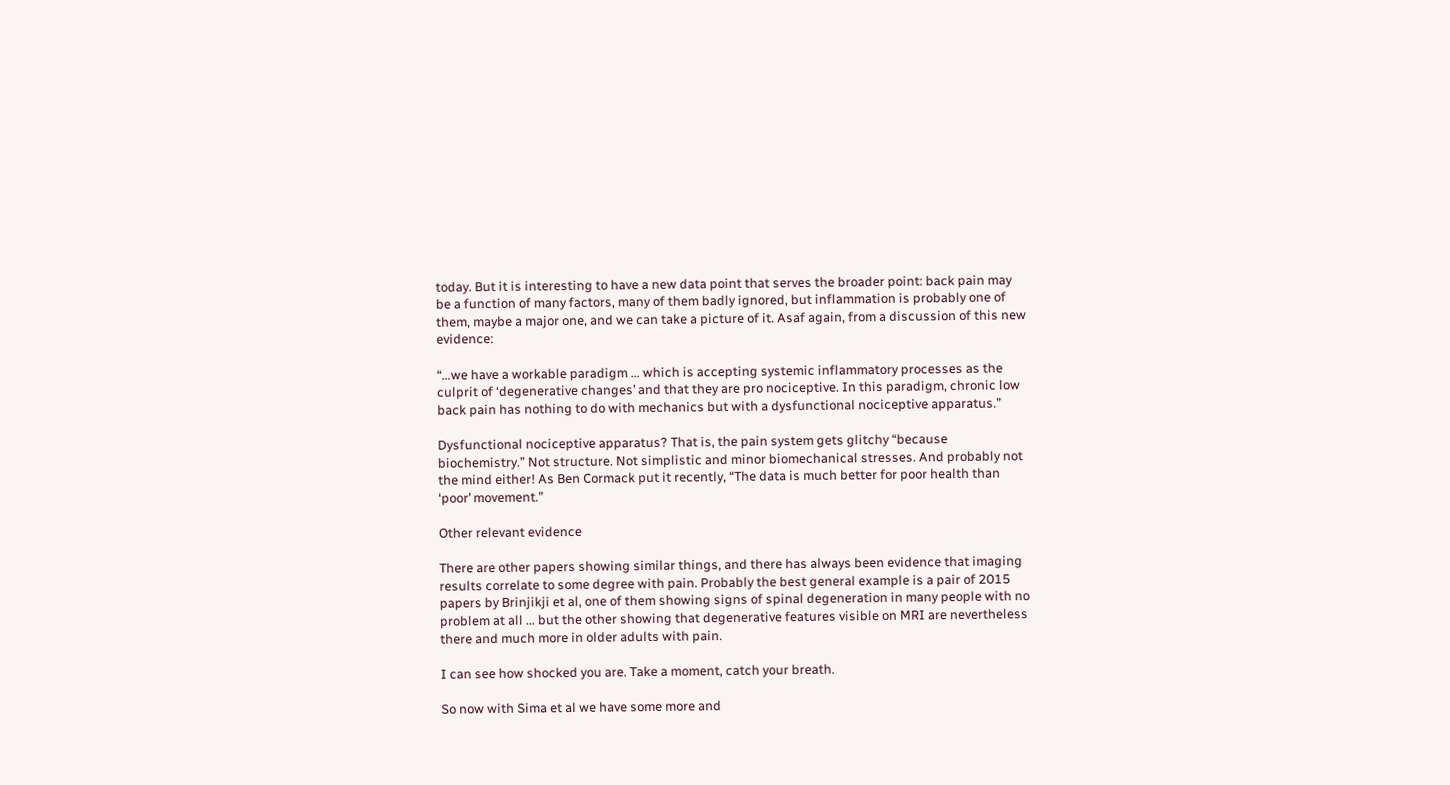today. But it is interesting to have a new data point that serves the broader point: back pain may be a function of many factors, many of them badly ignored, but inflammation is probably one of them, maybe a major one, and we can take a picture of it. Asaf again, from a discussion of this new evidence:

“…we have a workable paradigm … which is accepting systemic inflammatory processes as the culprit of ‘degenerative changes’ and that they are pro nociceptive. In this paradigm, chronic low back pain has nothing to do with mechanics but with a dysfunctional nociceptive apparatus.”

Dysfunctional nociceptive apparatus? That is, the pain system gets glitchy “because biochemistry.” Not structure. Not simplistic and minor biomechanical stresses. And probably not the mind either! As Ben Cormack put it recently, “The data is much better for poor health than ‘poor’ movement.”

Other relevant evidence

There are other papers showing similar things, and there has always been evidence that imaging results correlate to some degree with pain. Probably the best general example is a pair of 2015 papers by Brinjikji et al, one of them showing signs of spinal degeneration in many people with no problem at all … but the other showing that degenerative features visible on MRI are nevertheless there and much more in older adults with pain.

I can see how shocked you are. Take a moment, catch your breath.

So now with Sima et al we have some more and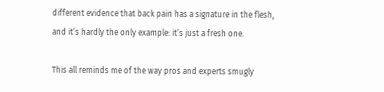different evidence that back pain has a signature in the flesh, and it’s hardly the only example: it’s just a fresh one.

This all reminds me of the way pros and experts smugly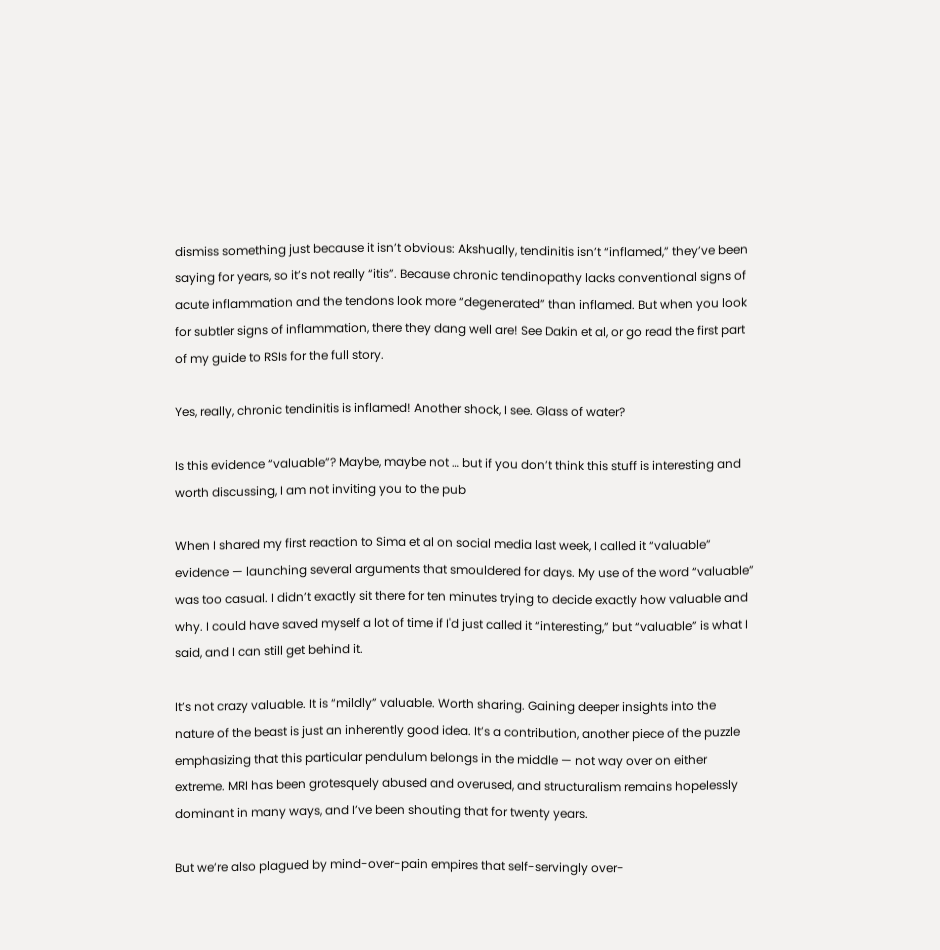dismiss something just because it isn’t obvious: Akshually, tendinitis isn’t “inflamed,” they’ve been saying for years, so it’s not really “itis”. Because chronic tendinopathy lacks conventional signs of acute inflammation and the tendons look more “degenerated” than inflamed. But when you look for subtler signs of inflammation, there they dang well are! See Dakin et al, or go read the first part of my guide to RSIs for the full story.

Yes, really, chronic tendinitis is inflamed! Another shock, I see. Glass of water?

Is this evidence “valuable”? Maybe, maybe not … but if you don’t think this stuff is interesting and worth discussing, I am not inviting you to the pub

When I shared my first reaction to Sima et al on social media last week, I called it “valuable” evidence — launching several arguments that smouldered for days. My use of the word “valuable” was too casual. I didn’t exactly sit there for ten minutes trying to decide exactly how valuable and why. I could have saved myself a lot of time if I'd just called it “interesting,” but “valuable” is what I said, and I can still get behind it.

It’s not crazy valuable. It is “mildly” valuable. Worth sharing. Gaining deeper insights into the nature of the beast is just an inherently good idea. It’s a contribution, another piece of the puzzle emphasizing that this particular pendulum belongs in the middle — not way over on either extreme. MRI has been grotesquely abused and overused, and structuralism remains hopelessly dominant in many ways, and I’ve been shouting that for twenty years.

But we’re also plagued by mind-over-pain empires that self-servingly over-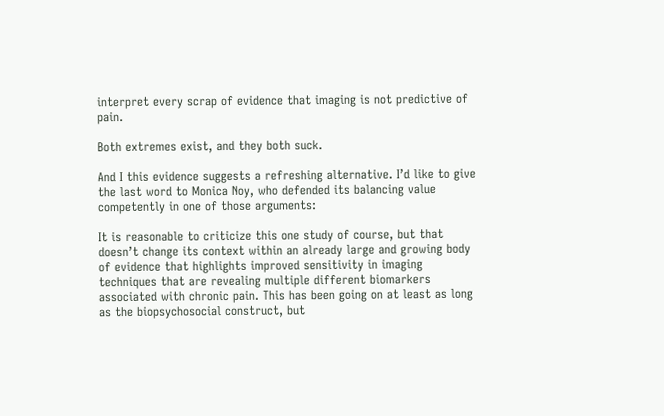interpret every scrap of evidence that imaging is not predictive of pain.

Both extremes exist, and they both suck.

And I this evidence suggests a refreshing alternative. I’d like to give the last word to Monica Noy, who defended its balancing value competently in one of those arguments:

It is reasonable to criticize this one study of course, but that doesn’t change its context within an already large and growing body of evidence that highlights improved sensitivity in imaging techniques that are revealing multiple different biomarkers associated with chronic pain. This has been going on at least as long as the biopsychosocial construct, but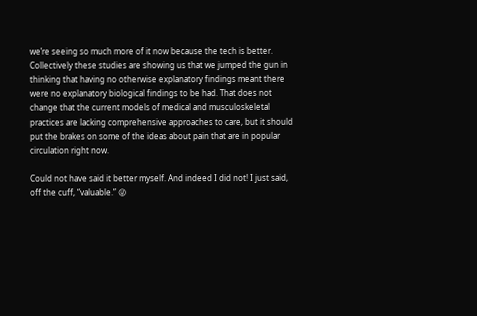we’re seeing so much more of it now because the tech is better. Collectively these studies are showing us that we jumped the gun in thinking that having no otherwise explanatory findings meant there were no explanatory biological findings to be had. That does not change that the current models of medical and musculoskeletal practices are lacking comprehensive approaches to care, but it should put the brakes on some of the ideas about pain that are in popular circulation right now.

Could not have said it better myself. And indeed I did not! I just said, off the cuff, “valuable.” 😜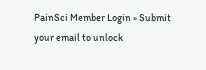PainSci Member Login » Submit your email to unlock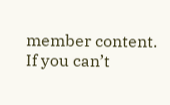member content. If you can’t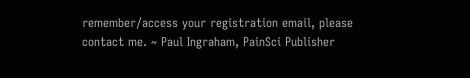remember/access your registration email, please contact me. ~ Paul Ingraham, PainSci Publisher